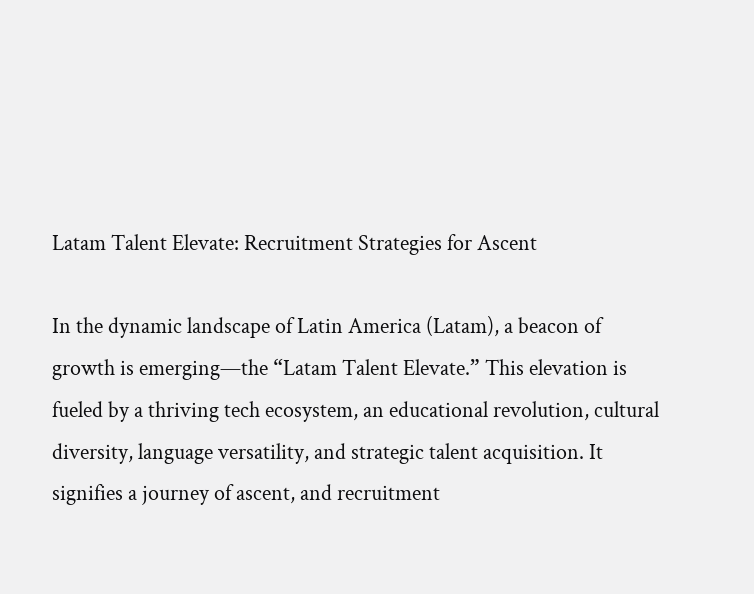Latam Talent Elevate: Recruitment Strategies for Ascent

In the dynamic landscape of Latin America (Latam), a beacon of growth is emerging—the “Latam Talent Elevate.” This elevation is fueled by a thriving tech ecosystem, an educational revolution, cultural diversity, language versatility, and strategic talent acquisition. It signifies a journey of ascent, and recruitment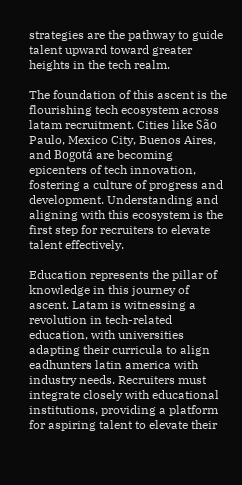strategies are the pathway to guide talent upward toward greater heights in the tech realm.

The foundation of this ascent is the flourishing tech ecosystem across latam recruitment. Cities like São Paulo, Mexico City, Buenos Aires, and Bogotá are becoming epicenters of tech innovation, fostering a culture of progress and development. Understanding and aligning with this ecosystem is the first step for recruiters to elevate talent effectively.

Education represents the pillar of knowledge in this journey of ascent. Latam is witnessing a revolution in tech-related education, with universities adapting their curricula to align eadhunters latin america with industry needs. Recruiters must integrate closely with educational institutions, providing a platform for aspiring talent to elevate their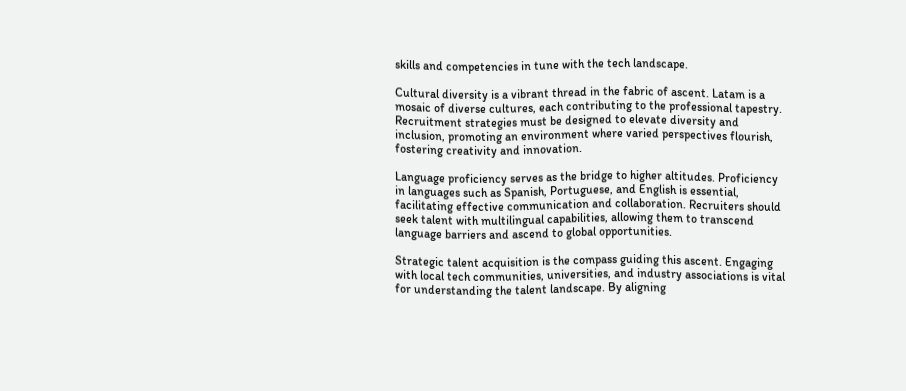skills and competencies in tune with the tech landscape.

Cultural diversity is a vibrant thread in the fabric of ascent. Latam is a mosaic of diverse cultures, each contributing to the professional tapestry. Recruitment strategies must be designed to elevate diversity and inclusion, promoting an environment where varied perspectives flourish, fostering creativity and innovation.

Language proficiency serves as the bridge to higher altitudes. Proficiency in languages such as Spanish, Portuguese, and English is essential, facilitating effective communication and collaboration. Recruiters should seek talent with multilingual capabilities, allowing them to transcend language barriers and ascend to global opportunities.

Strategic talent acquisition is the compass guiding this ascent. Engaging with local tech communities, universities, and industry associations is vital for understanding the talent landscape. By aligning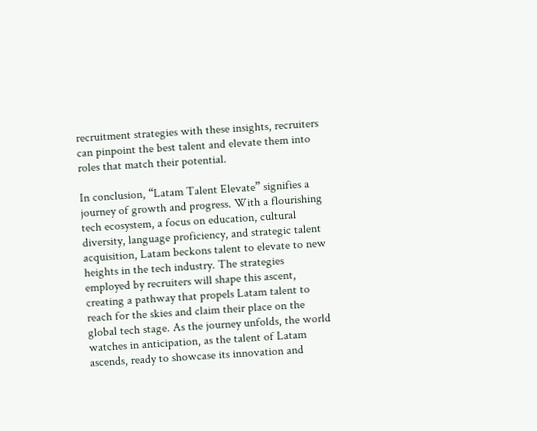recruitment strategies with these insights, recruiters can pinpoint the best talent and elevate them into roles that match their potential.

In conclusion, “Latam Talent Elevate” signifies a journey of growth and progress. With a flourishing tech ecosystem, a focus on education, cultural diversity, language proficiency, and strategic talent acquisition, Latam beckons talent to elevate to new heights in the tech industry. The strategies employed by recruiters will shape this ascent, creating a pathway that propels Latam talent to reach for the skies and claim their place on the global tech stage. As the journey unfolds, the world watches in anticipation, as the talent of Latam ascends, ready to showcase its innovation and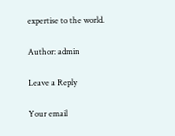expertise to the world.

Author: admin

Leave a Reply

Your email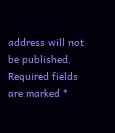address will not be published. Required fields are marked *